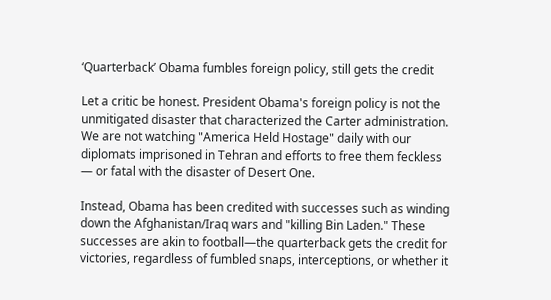‘Quarterback’ Obama fumbles foreign policy, still gets the credit

Let a critic be honest. President Obama's foreign policy is not the unmitigated disaster that characterized the Carter administration. We are not watching "America Held Hostage" daily with our diplomats imprisoned in Tehran and efforts to free them feckless — or fatal with the disaster of Desert One.

Instead, Obama has been credited with successes such as winding down the Afghanistan/Iraq wars and "killing Bin Laden." These successes are akin to football—the quarterback gets the credit for victories, regardless of fumbled snaps, interceptions, or whether it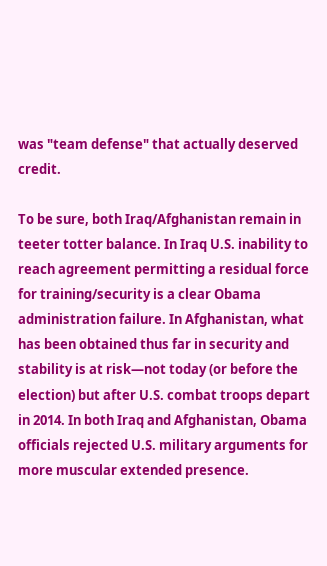was "team defense" that actually deserved credit.

To be sure, both Iraq/Afghanistan remain in teeter totter balance. In Iraq U.S. inability to reach agreement permitting a residual force for training/security is a clear Obama administration failure. In Afghanistan, what has been obtained thus far in security and stability is at risk—not today (or before the election) but after U.S. combat troops depart in 2014. In both Iraq and Afghanistan, Obama officials rejected U.S. military arguments for more muscular extended presence.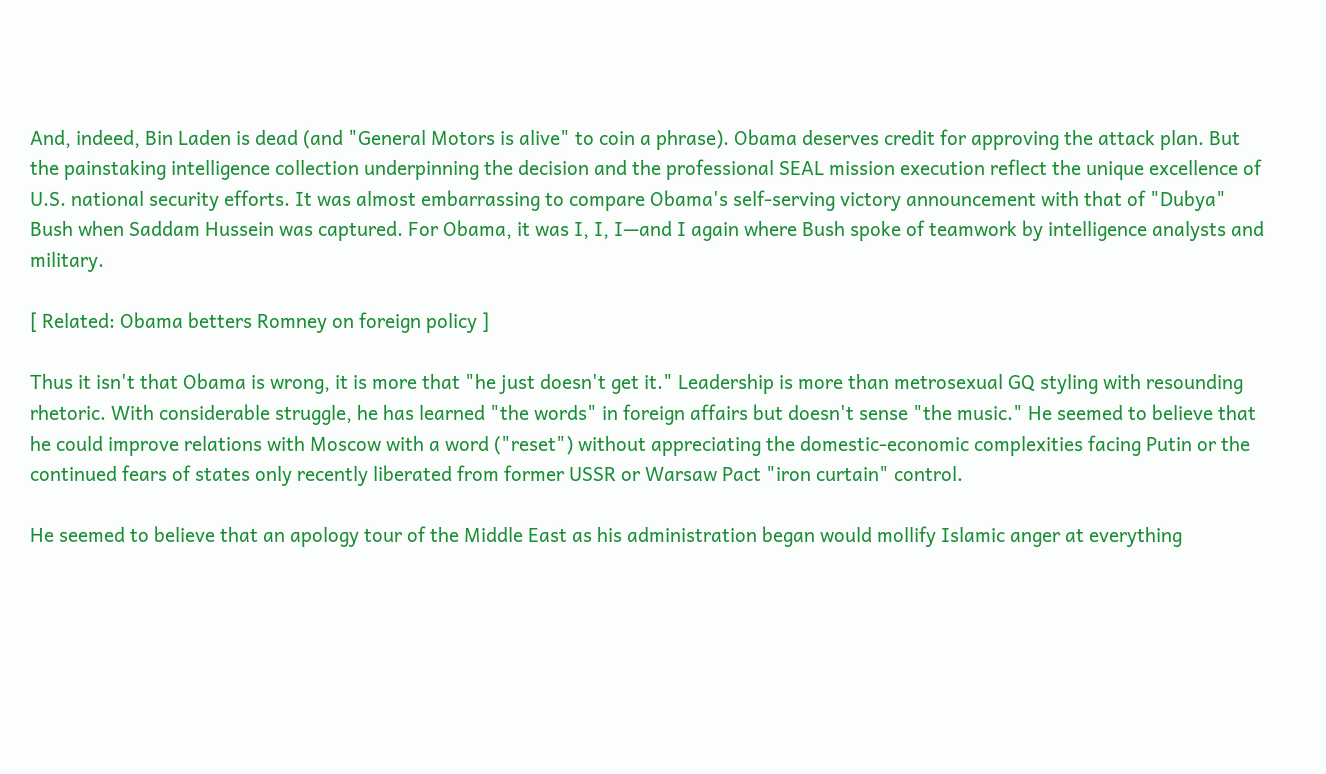And, indeed, Bin Laden is dead (and "General Motors is alive" to coin a phrase). Obama deserves credit for approving the attack plan. But the painstaking intelligence collection underpinning the decision and the professional SEAL mission execution reflect the unique excellence of U.S. national security efforts. It was almost embarrassing to compare Obama's self-serving victory announcement with that of "Dubya" Bush when Saddam Hussein was captured. For Obama, it was I, I, I—and I again where Bush spoke of teamwork by intelligence analysts and military.

[ Related: Obama betters Romney on foreign policy ]

Thus it isn't that Obama is wrong, it is more that "he just doesn't get it." Leadership is more than metrosexual GQ styling with resounding rhetoric. With considerable struggle, he has learned "the words" in foreign affairs but doesn't sense "the music." He seemed to believe that he could improve relations with Moscow with a word ("reset") without appreciating the domestic-economic complexities facing Putin or the continued fears of states only recently liberated from former USSR or Warsaw Pact "iron curtain" control.

He seemed to believe that an apology tour of the Middle East as his administration began would mollify Islamic anger at everything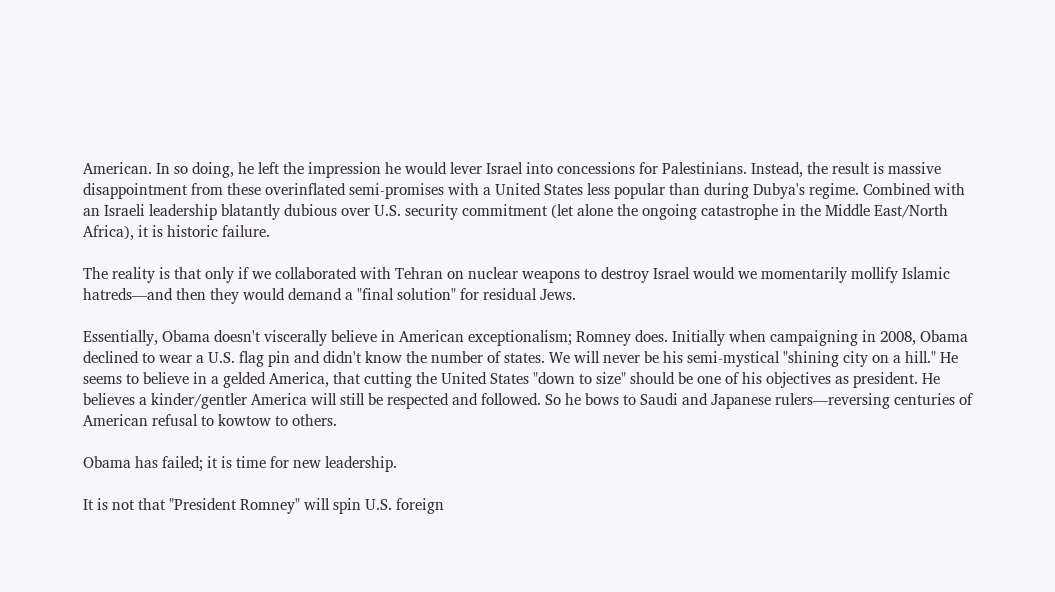American. In so doing, he left the impression he would lever Israel into concessions for Palestinians. Instead, the result is massive disappointment from these overinflated semi-promises with a United States less popular than during Dubya's regime. Combined with an Israeli leadership blatantly dubious over U.S. security commitment (let alone the ongoing catastrophe in the Middle East/North Africa), it is historic failure.

The reality is that only if we collaborated with Tehran on nuclear weapons to destroy Israel would we momentarily mollify Islamic hatreds—and then they would demand a "final solution" for residual Jews.

Essentially, Obama doesn't viscerally believe in American exceptionalism; Romney does. Initially when campaigning in 2008, Obama declined to wear a U.S. flag pin and didn't know the number of states. We will never be his semi-mystical "shining city on a hill." He seems to believe in a gelded America, that cutting the United States "down to size" should be one of his objectives as president. He believes a kinder/gentler America will still be respected and followed. So he bows to Saudi and Japanese rulers—reversing centuries of American refusal to kowtow to others.

Obama has failed; it is time for new leadership.

It is not that "President Romney" will spin U.S. foreign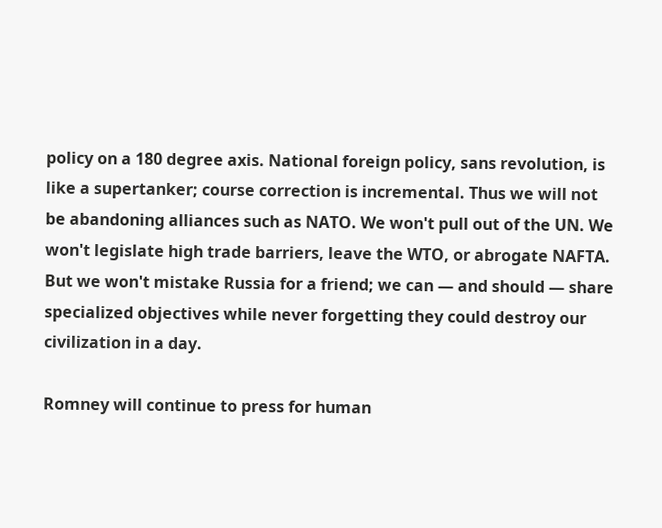policy on a 180 degree axis. National foreign policy, sans revolution, is like a supertanker; course correction is incremental. Thus we will not be abandoning alliances such as NATO. We won't pull out of the UN. We won't legislate high trade barriers, leave the WTO, or abrogate NAFTA. But we won't mistake Russia for a friend; we can — and should — share specialized objectives while never forgetting they could destroy our civilization in a day.

Romney will continue to press for human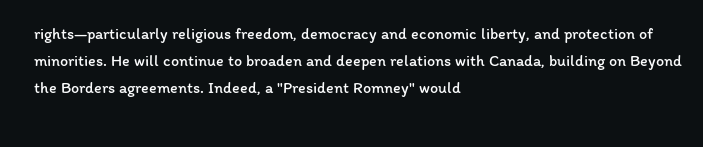rights—particularly religious freedom, democracy and economic liberty, and protection of minorities. He will continue to broaden and deepen relations with Canada, building on Beyond the Borders agreements. Indeed, a "President Romney" would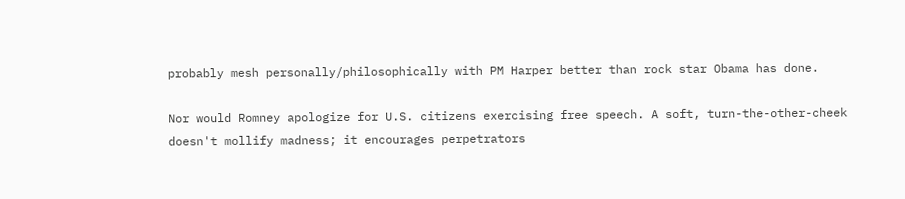probably mesh personally/philosophically with PM Harper better than rock star Obama has done.

Nor would Romney apologize for U.S. citizens exercising free speech. A soft, turn-the-other-cheek doesn't mollify madness; it encourages perpetrators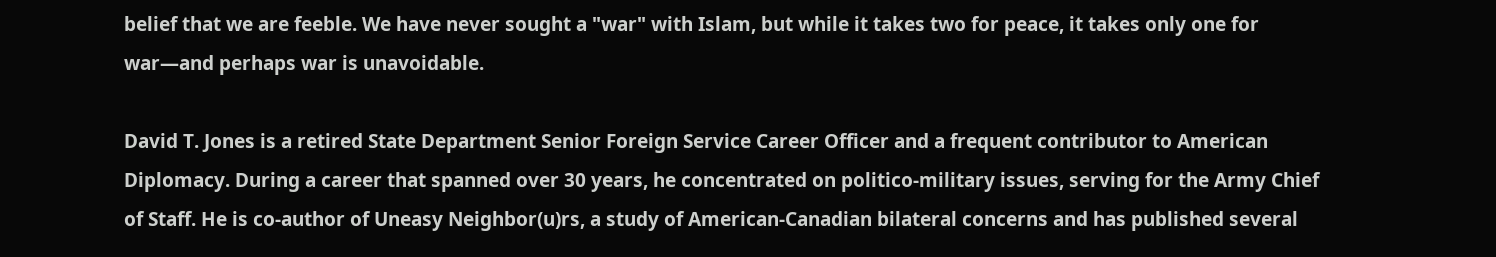belief that we are feeble. We have never sought a "war" with Islam, but while it takes two for peace, it takes only one for war—and perhaps war is unavoidable.

David T. Jones is a retired State Department Senior Foreign Service Career Officer and a frequent contributor to American Diplomacy. During a career that spanned over 30 years, he concentrated on politico-military issues, serving for the Army Chief of Staff. He is co-author of Uneasy Neighbor(u)rs, a study of American-Canadian bilateral concerns and has published several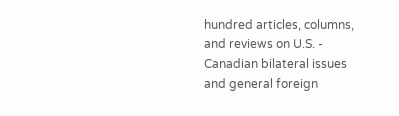hundred articles, columns, and reviews on U.S. - Canadian bilateral issues and general foreign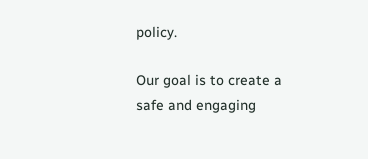policy.

Our goal is to create a safe and engaging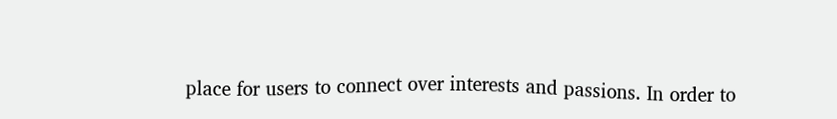place for users to connect over interests and passions. In order to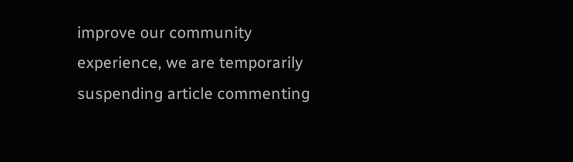improve our community experience, we are temporarily suspending article commenting